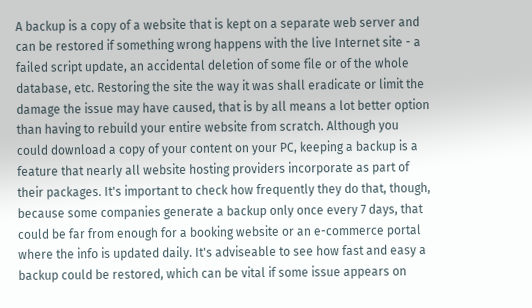A backup is a copy of a website that is kept on a separate web server and can be restored if something wrong happens with the live Internet site - a failed script update, an accidental deletion of some file or of the whole database, etc. Restoring the site the way it was shall eradicate or limit the damage the issue may have caused, that is by all means a lot better option than having to rebuild your entire website from scratch. Although you could download a copy of your content on your PC, keeping a backup is a feature that nearly all website hosting providers incorporate as part of their packages. It's important to check how frequently they do that, though, because some companies generate a backup only once every 7 days, that could be far from enough for a booking website or an e-commerce portal where the info is updated daily. It's adviseable to see how fast and easy a backup could be restored, which can be vital if some issue appears on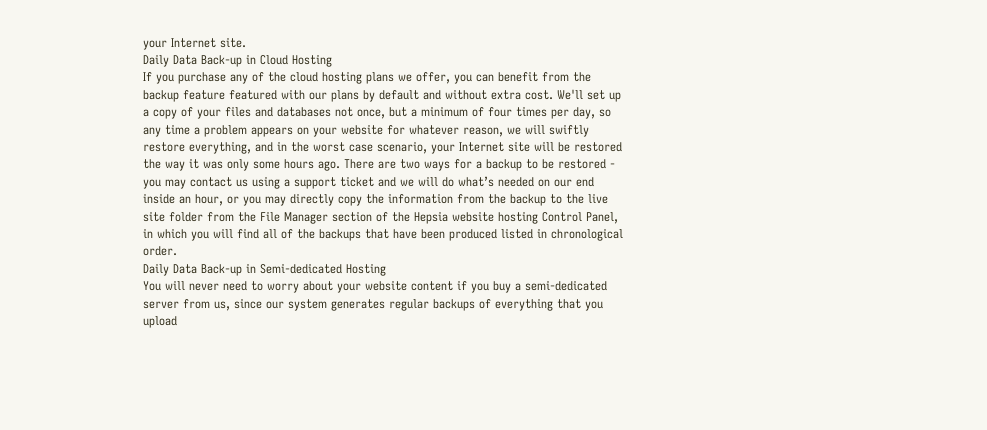your Internet site.
Daily Data Back-up in Cloud Hosting
If you purchase any of the cloud hosting plans we offer, you can benefit from the backup feature featured with our plans by default and without extra cost. We'll set up a copy of your files and databases not once, but a minimum of four times per day, so any time a problem appears on your website for whatever reason, we will swiftly restore everything, and in the worst case scenario, your Internet site will be restored the way it was only some hours ago. There are two ways for a backup to be restored - you may contact us using a support ticket and we will do what’s needed on our end inside an hour, or you may directly copy the information from the backup to the live site folder from the File Manager section of the Hepsia website hosting Control Panel, in which you will find all of the backups that have been produced listed in chronological order.
Daily Data Back-up in Semi-dedicated Hosting
You will never need to worry about your website content if you buy a semi-dedicated server from us, since our system generates regular backups of everything that you upload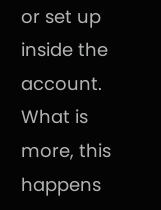or set up inside the account. What is more, this happens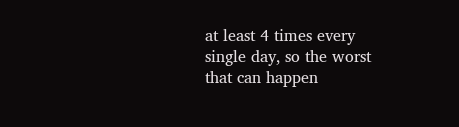at least 4 times every single day, so the worst that can happen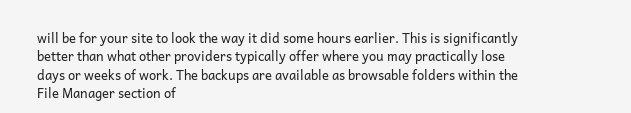will be for your site to look the way it did some hours earlier. This is significantly better than what other providers typically offer where you may practically lose days or weeks of work. The backups are available as browsable folders within the File Manager section of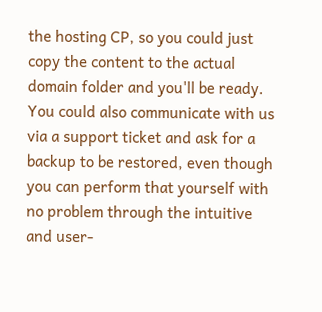the hosting CP, so you could just copy the content to the actual domain folder and you'll be ready. You could also communicate with us via a support ticket and ask for a backup to be restored, even though you can perform that yourself with no problem through the intuitive and user-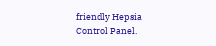friendly Hepsia Control Panel.